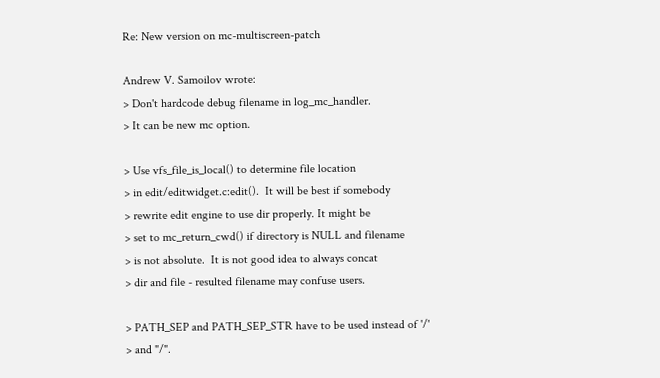Re: New version on mc-multiscreen-patch

Andrew V. Samoilov wrote:
> Don't hardcode debug filename in log_mc_handler.
> It can be new mc option.

> Use vfs_file_is_local() to determine file location
> in edit/editwidget.c:edit().  It will be best if somebody
> rewrite edit engine to use dir properly. It might be
> set to mc_return_cwd() if directory is NULL and filename
> is not absolute.  It is not good idea to always concat
> dir and file - resulted filename may confuse users.

> PATH_SEP and PATH_SEP_STR have to be used instead of '/'
> and "/".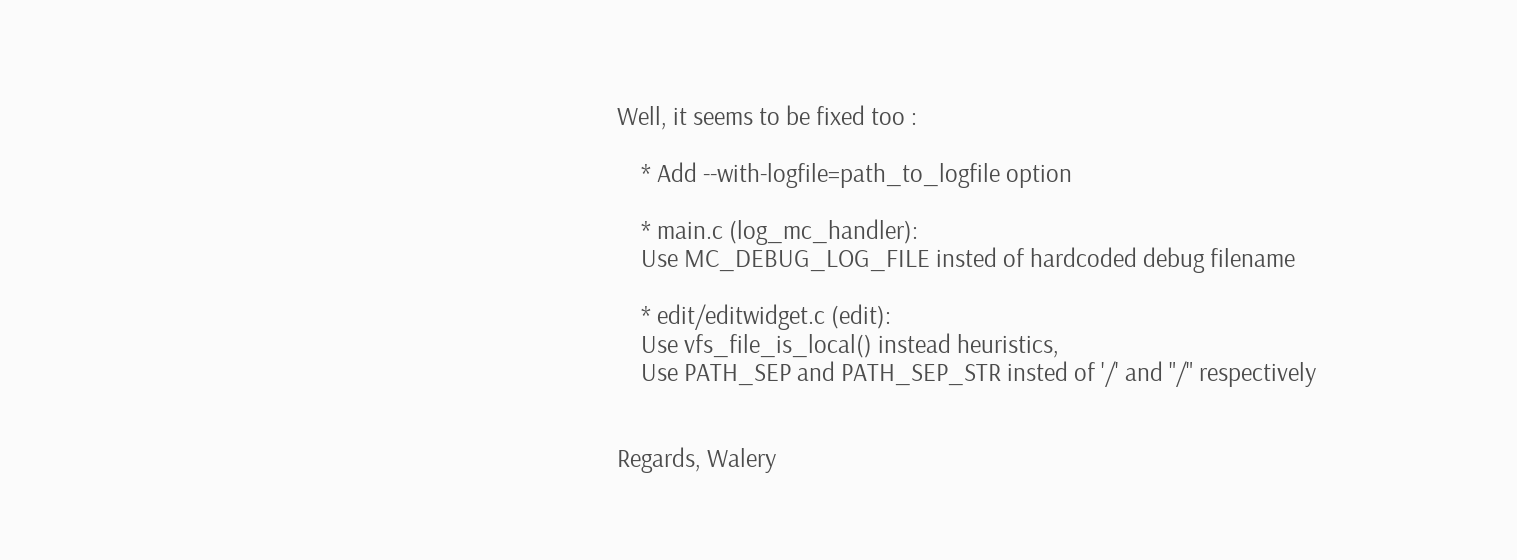Well, it seems to be fixed too :

    * Add --with-logfile=path_to_logfile option

    * main.c (log_mc_handler):
    Use MC_DEBUG_LOG_FILE insted of hardcoded debug filename

    * edit/editwidget.c (edit):
    Use vfs_file_is_local() instead heuristics,
    Use PATH_SEP and PATH_SEP_STR insted of '/' and "/" respectively


Regards, Walery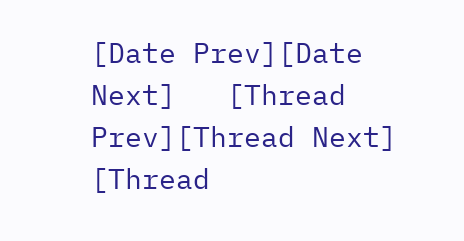[Date Prev][Date Next]   [Thread Prev][Thread Next]   [Thread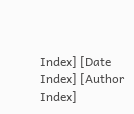Index] [Date Index] [Author Index]